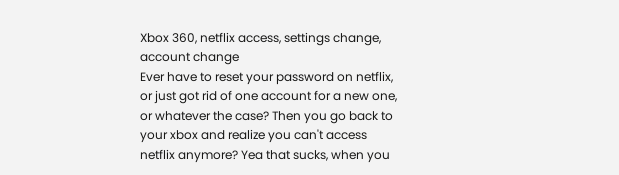Xbox 360, netflix access, settings change, account change
Ever have to reset your password on netflix, or just got rid of one account for a new one, or whatever the case? Then you go back to your xbox and realize you can't access netflix anymore? Yea that sucks, when you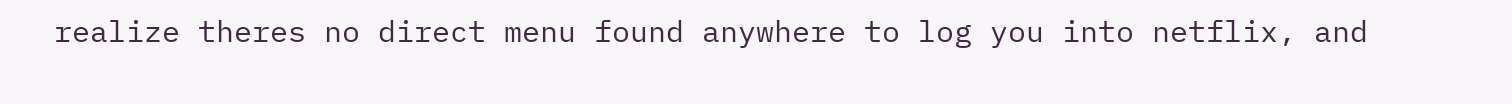realize theres no direct menu found anywhere to log you into netflix, and